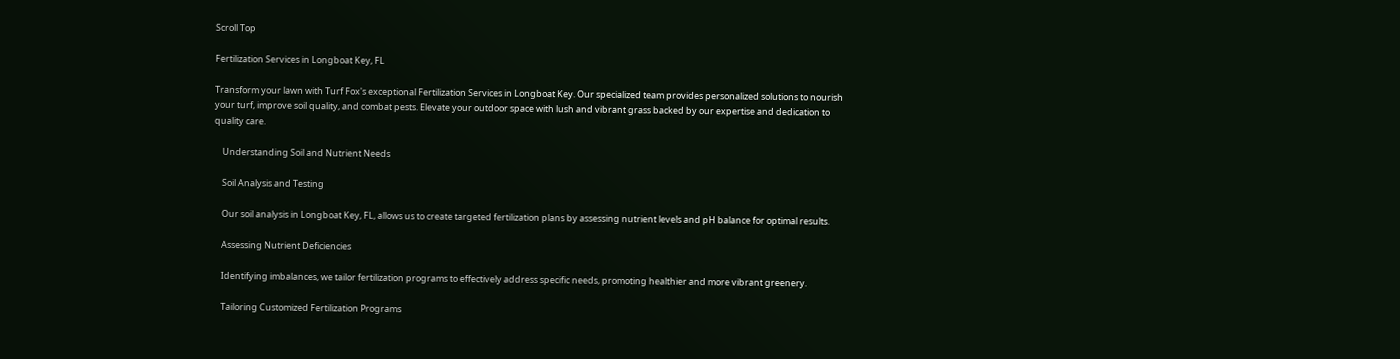Scroll Top

Fertilization Services in Longboat Key, FL

Transform your lawn with Turf Fox's exceptional Fertilization Services in Longboat Key. Our specialized team provides personalized solutions to nourish your turf, improve soil quality, and combat pests. Elevate your outdoor space with lush and vibrant grass backed by our expertise and dedication to quality care.

    Understanding Soil and Nutrient Needs

    Soil Analysis and Testing

    Our soil analysis in Longboat Key, FL, allows us to create targeted fertilization plans by assessing nutrient levels and pH balance for optimal results.

    Assessing Nutrient Deficiencies

    Identifying imbalances, we tailor fertilization programs to effectively address specific needs, promoting healthier and more vibrant greenery.

    Tailoring Customized Fertilization Programs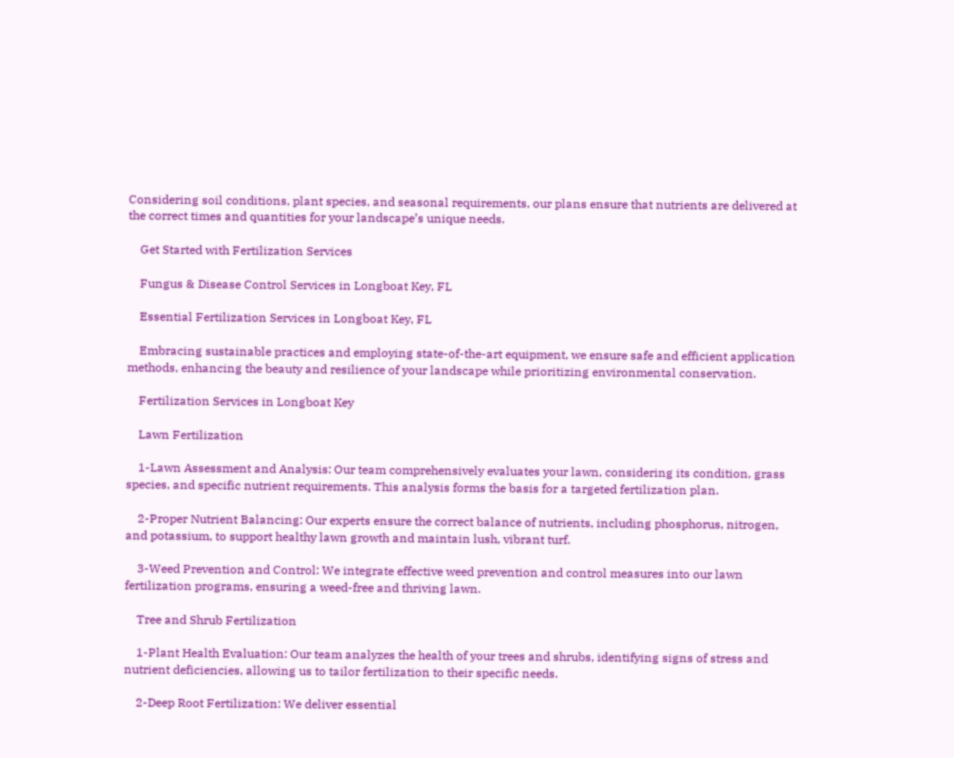Considering soil conditions, plant species, and seasonal requirements, our plans ensure that nutrients are delivered at the correct times and quantities for your landscape’s unique needs.

    Get Started with Fertilization Services

    Fungus & Disease Control Services in Longboat Key, FL

    Essential Fertilization Services in Longboat Key, FL

    Embracing sustainable practices and employing state-of-the-art equipment, we ensure safe and efficient application methods, enhancing the beauty and resilience of your landscape while prioritizing environmental conservation.

    Fertilization Services in Longboat Key

    Lawn Fertilization

    1-Lawn Assessment and Analysis: Our team comprehensively evaluates your lawn, considering its condition, grass species, and specific nutrient requirements. This analysis forms the basis for a targeted fertilization plan.

    2-Proper Nutrient Balancing: Our experts ensure the correct balance of nutrients, including phosphorus, nitrogen, and potassium, to support healthy lawn growth and maintain lush, vibrant turf.

    3-Weed Prevention and Control: We integrate effective weed prevention and control measures into our lawn fertilization programs, ensuring a weed-free and thriving lawn.

    Tree and Shrub Fertilization

    1-Plant Health Evaluation: Our team analyzes the health of your trees and shrubs, identifying signs of stress and nutrient deficiencies, allowing us to tailor fertilization to their specific needs.

    2-Deep Root Fertilization: We deliver essential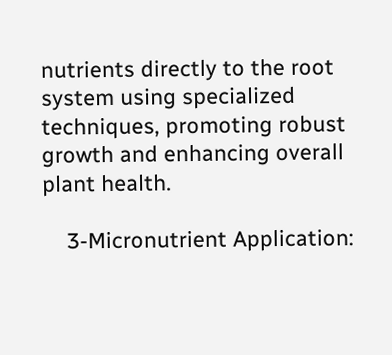nutrients directly to the root system using specialized techniques, promoting robust growth and enhancing overall plant health.

    3-Micronutrient Application: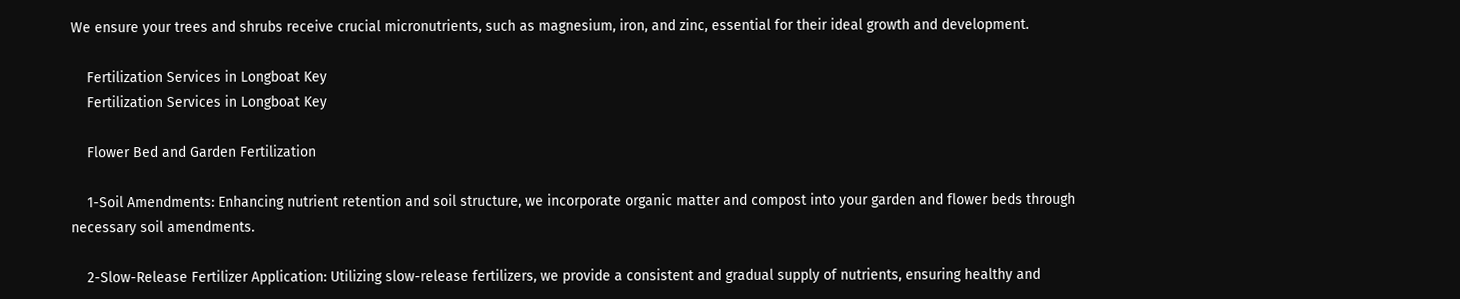We ensure your trees and shrubs receive crucial micronutrients, such as magnesium, iron, and zinc, essential for their ideal growth and development.

    Fertilization Services in Longboat Key
    Fertilization Services in Longboat Key

    Flower Bed and Garden Fertilization

    1-Soil Amendments: Enhancing nutrient retention and soil structure, we incorporate organic matter and compost into your garden and flower beds through necessary soil amendments.

    2-Slow-Release Fertilizer Application: Utilizing slow-release fertilizers, we provide a consistent and gradual supply of nutrients, ensuring healthy and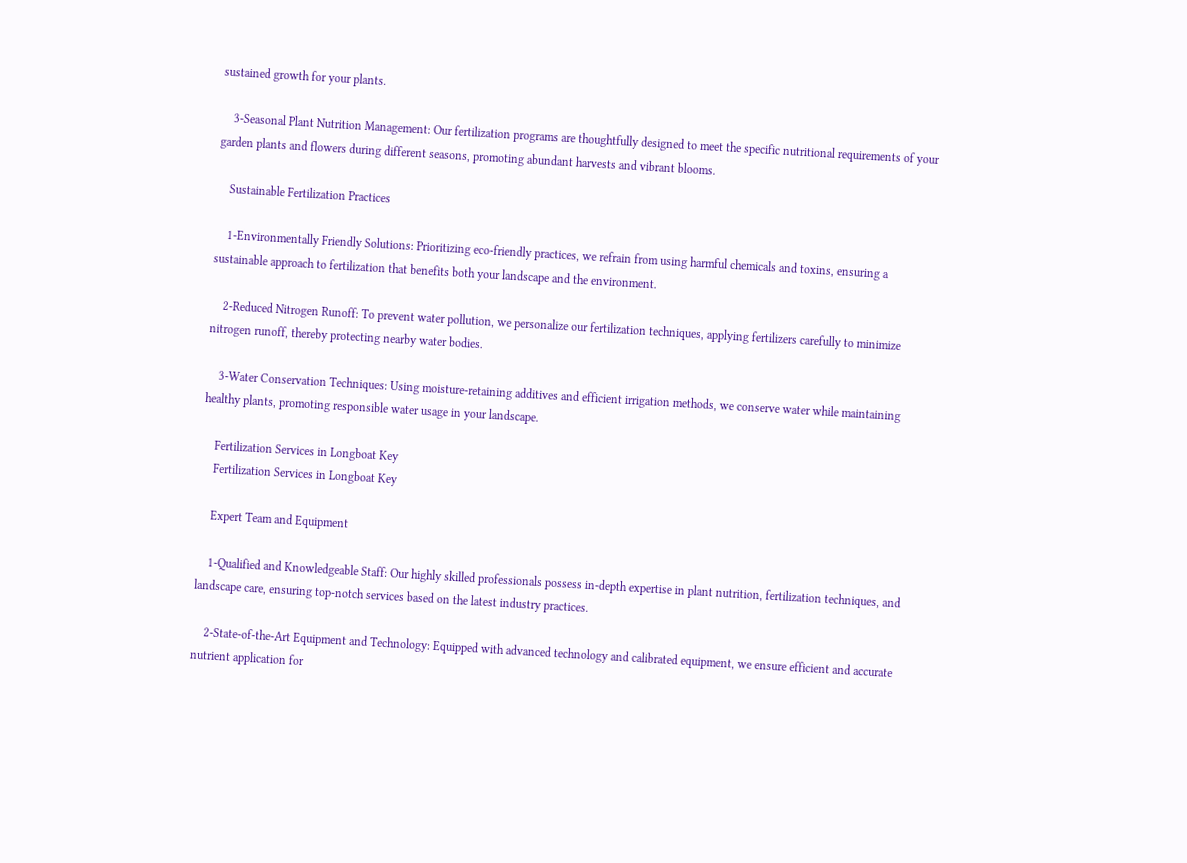sustained growth for your plants.

    3-Seasonal Plant Nutrition Management: Our fertilization programs are thoughtfully designed to meet the specific nutritional requirements of your garden plants and flowers during different seasons, promoting abundant harvests and vibrant blooms.

    Sustainable Fertilization Practices

    1-Environmentally Friendly Solutions: Prioritizing eco-friendly practices, we refrain from using harmful chemicals and toxins, ensuring a sustainable approach to fertilization that benefits both your landscape and the environment.

    2-Reduced Nitrogen Runoff: To prevent water pollution, we personalize our fertilization techniques, applying fertilizers carefully to minimize nitrogen runoff, thereby protecting nearby water bodies.

    3-Water Conservation Techniques: Using moisture-retaining additives and efficient irrigation methods, we conserve water while maintaining healthy plants, promoting responsible water usage in your landscape.

    Fertilization Services in Longboat Key
    Fertilization Services in Longboat Key

    Expert Team and Equipment

    1-Qualified and Knowledgeable Staff: Our highly skilled professionals possess in-depth expertise in plant nutrition, fertilization techniques, and landscape care, ensuring top-notch services based on the latest industry practices.

    2-State-of-the-Art Equipment and Technology: Equipped with advanced technology and calibrated equipment, we ensure efficient and accurate nutrient application for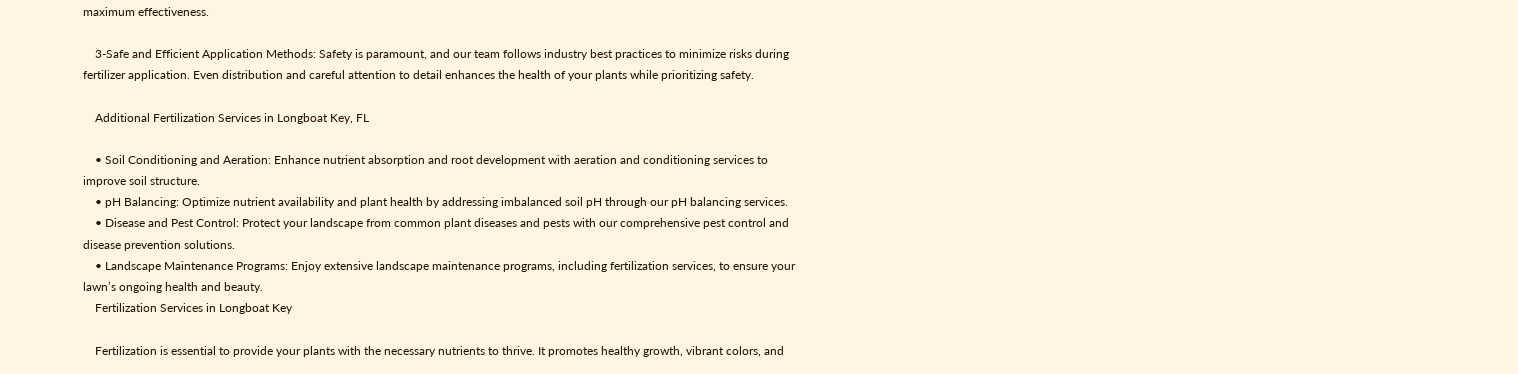maximum effectiveness.

    3-Safe and Efficient Application Methods: Safety is paramount, and our team follows industry best practices to minimize risks during fertilizer application. Even distribution and careful attention to detail enhances the health of your plants while prioritizing safety.

    Additional Fertilization Services in Longboat Key, FL

    • Soil Conditioning and Aeration: Enhance nutrient absorption and root development with aeration and conditioning services to improve soil structure.
    • pH Balancing: Optimize nutrient availability and plant health by addressing imbalanced soil pH through our pH balancing services.
    • Disease and Pest Control: Protect your landscape from common plant diseases and pests with our comprehensive pest control and disease prevention solutions.
    • Landscape Maintenance Programs: Enjoy extensive landscape maintenance programs, including fertilization services, to ensure your lawn’s ongoing health and beauty.
    Fertilization Services in Longboat Key

    Fertilization is essential to provide your plants with the necessary nutrients to thrive. It promotes healthy growth, vibrant colors, and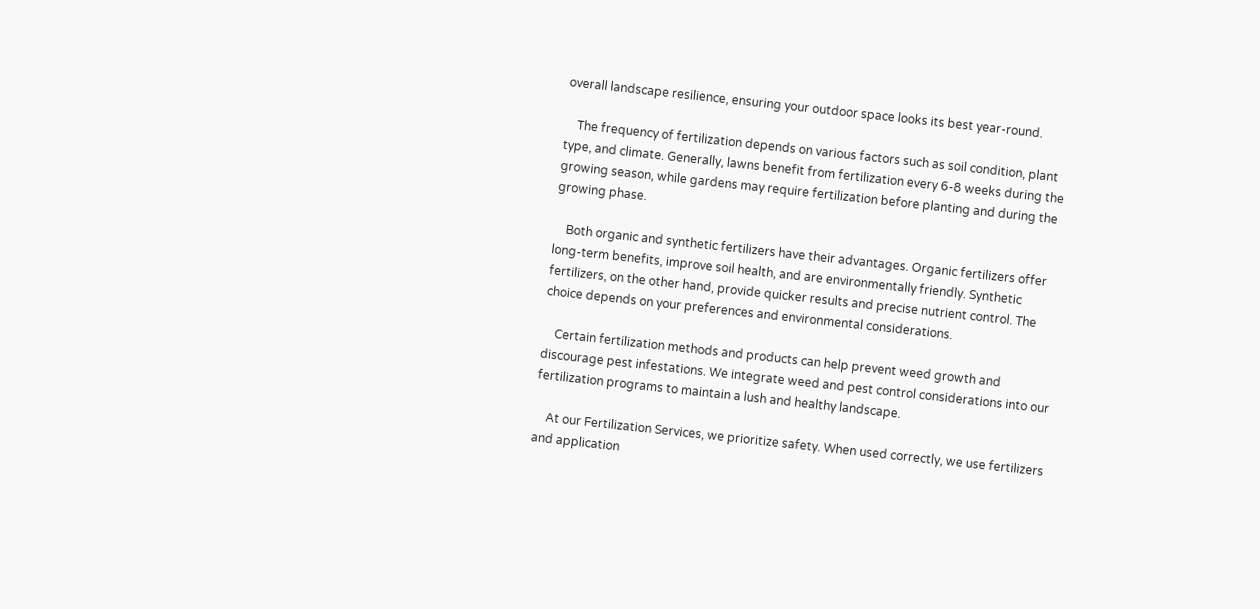overall landscape resilience, ensuring your outdoor space looks its best year-round.

    The frequency of fertilization depends on various factors such as soil condition, plant type, and climate. Generally, lawns benefit from fertilization every 6-8 weeks during the growing season, while gardens may require fertilization before planting and during the growing phase.

    Both organic and synthetic fertilizers have their advantages. Organic fertilizers offer long-term benefits, improve soil health, and are environmentally friendly. Synthetic fertilizers, on the other hand, provide quicker results and precise nutrient control. The choice depends on your preferences and environmental considerations.

    Certain fertilization methods and products can help prevent weed growth and discourage pest infestations. We integrate weed and pest control considerations into our fertilization programs to maintain a lush and healthy landscape.

    At our Fertilization Services, we prioritize safety. When used correctly, we use fertilizers and application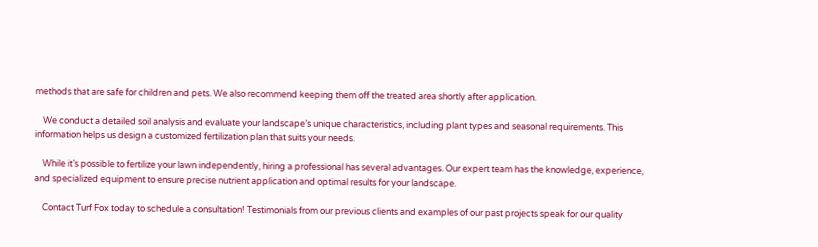methods that are safe for children and pets. We also recommend keeping them off the treated area shortly after application.

    We conduct a detailed soil analysis and evaluate your landscape’s unique characteristics, including plant types and seasonal requirements. This information helps us design a customized fertilization plan that suits your needs.

    While it’s possible to fertilize your lawn independently, hiring a professional has several advantages. Our expert team has the knowledge, experience, and specialized equipment to ensure precise nutrient application and optimal results for your landscape.

    Contact Turf Fox today to schedule a consultation! Testimonials from our previous clients and examples of our past projects speak for our quality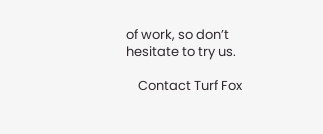of work, so don’t hesitate to try us.

    Contact Turf Fox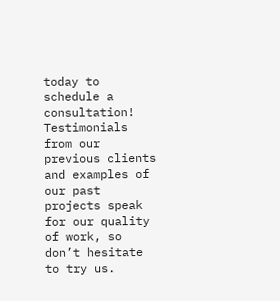today to schedule a consultation! Testimonials from our previous clients and examples of our past projects speak for our quality of work, so don’t hesitate to try us.